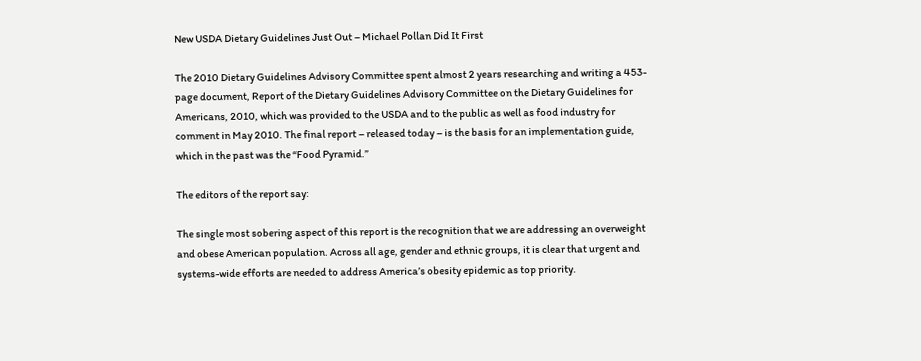New USDA Dietary Guidelines Just Out – Michael Pollan Did It First

The 2010 Dietary Guidelines Advisory Committee spent almost 2 years researching and writing a 453-page document, Report of the Dietary Guidelines Advisory Committee on the Dietary Guidelines for Americans, 2010, which was provided to the USDA and to the public as well as food industry for comment in May 2010. The final report – released today – is the basis for an implementation guide, which in the past was the “Food Pyramid.”

The editors of the report say:

The single most sobering aspect of this report is the recognition that we are addressing an overweight and obese American population. Across all age, gender and ethnic groups, it is clear that urgent and systems-wide efforts are needed to address America’s obesity epidemic as top priority.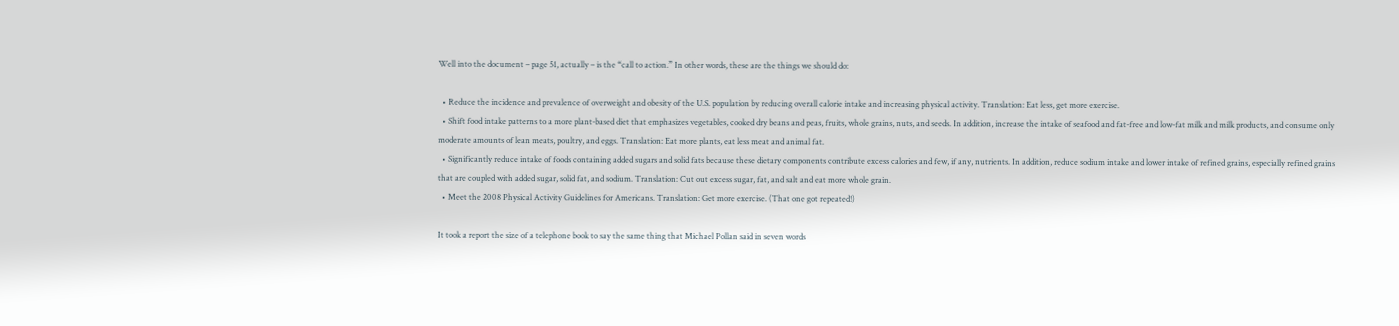Well into the document – page 51, actually – is the “call to action.” In other words, these are the things we should do:

  • Reduce the incidence and prevalence of overweight and obesity of the U.S. population by reducing overall calorie intake and increasing physical activity. Translation: Eat less, get more exercise.
  • Shift food intake patterns to a more plant-based diet that emphasizes vegetables, cooked dry beans and peas, fruits, whole grains, nuts, and seeds. In addition, increase the intake of seafood and fat-free and low-fat milk and milk products, and consume only moderate amounts of lean meats, poultry, and eggs. Translation: Eat more plants, eat less meat and animal fat.
  • Significantly reduce intake of foods containing added sugars and solid fats because these dietary components contribute excess calories and few, if any, nutrients. In addition, reduce sodium intake and lower intake of refined grains, especially refined grains that are coupled with added sugar, solid fat, and sodium. Translation: Cut out excess sugar, fat, and salt and eat more whole grain.
  • Meet the 2008 Physical Activity Guidelines for Americans. Translation: Get more exercise. (That one got repeated!)

It took a report the size of a telephone book to say the same thing that Michael Pollan said in seven words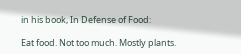in his book, In Defense of Food:

Eat food. Not too much. Mostly plants.